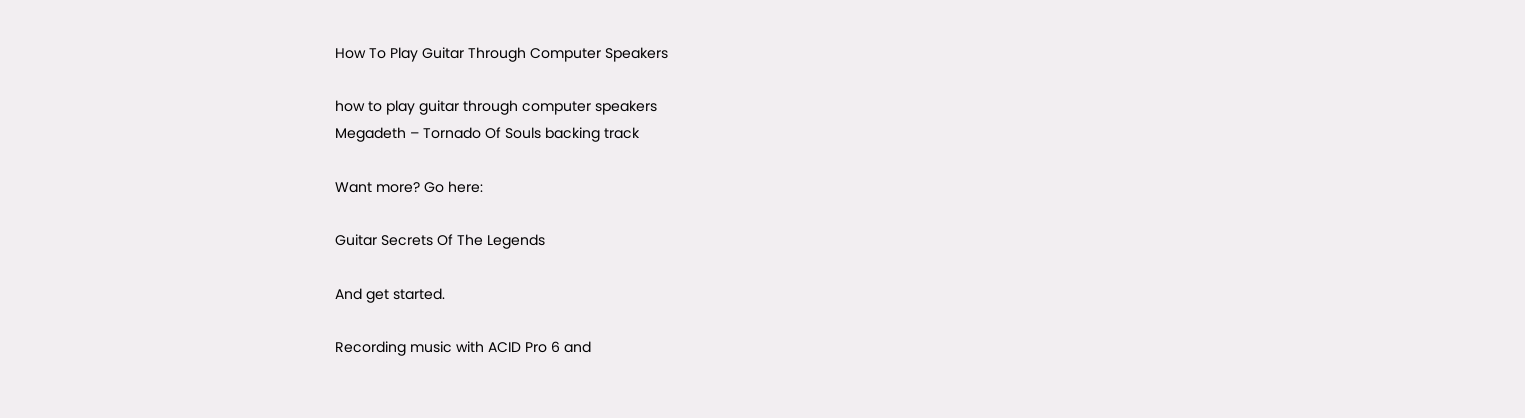How To Play Guitar Through Computer Speakers

how to play guitar through computer speakers
Megadeth – Tornado Of Souls backing track

Want more? Go here:

Guitar Secrets Of The Legends

And get started.

Recording music with ACID Pro 6 and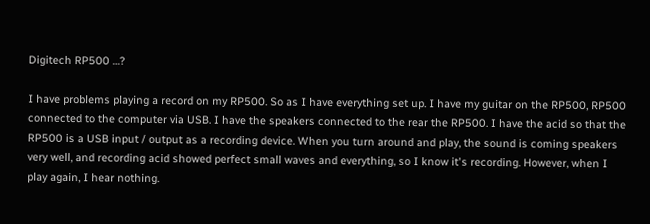Digitech RP500 …?

I have problems playing a record on my RP500. So as I have everything set up. I have my guitar on the RP500, RP500 connected to the computer via USB. I have the speakers connected to the rear the RP500. I have the acid so that the RP500 is a USB input / output as a recording device. When you turn around and play, the sound is coming speakers very well, and recording acid showed perfect small waves and everything, so I know it's recording. However, when I play again, I hear nothing.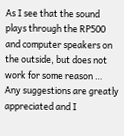As I see that the sound plays through the RP500 and computer speakers on the outside, but does not work for some reason … Any suggestions are greatly appreciated and I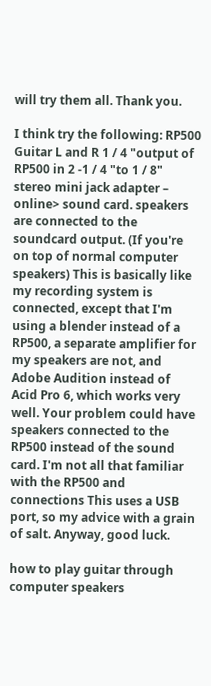will try them all. Thank you.

I think try the following: RP500 Guitar L and R 1 / 4 "output of RP500 in 2 -1 / 4 "to 1 / 8" stereo mini jack adapter – online> sound card. speakers are connected to the soundcard output. (If you're on top of normal computer speakers) This is basically like my recording system is connected, except that I'm using a blender instead of a RP500, a separate amplifier for my speakers are not, and Adobe Audition instead of Acid Pro 6, which works very well. Your problem could have speakers connected to the RP500 instead of the sound card. I'm not all that familiar with the RP500 and connections This uses a USB port, so my advice with a grain of salt. Anyway, good luck.

how to play guitar through computer speakers